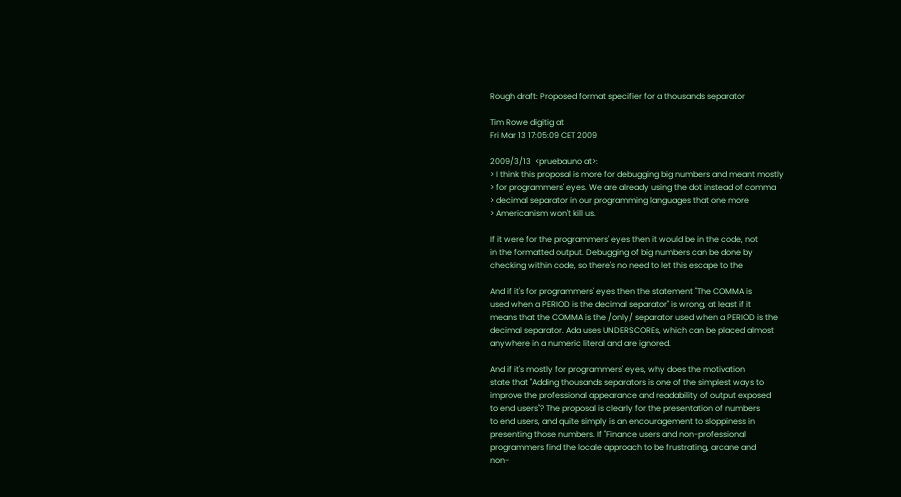Rough draft: Proposed format specifier for a thousands separator

Tim Rowe digitig at
Fri Mar 13 17:05:09 CET 2009

2009/3/13  <pruebauno at>:
> I think this proposal is more for debugging big numbers and meant mostly
> for programmers' eyes. We are already using the dot instead of comma
> decimal separator in our programming languages that one more
> Americanism won't kill us.

If it were for the programmers' eyes then it would be in the code, not
in the formatted output. Debugging of big numbers can be done by
checking within code, so there's no need to let this escape to the

And if it's for programmers' eyes then the statement "The COMMA is
used when a PERIOD is the decimal separator" is wrong, at least if it
means that the COMMA is the /only/ separator used when a PERIOD is the
decimal separator. Ada uses UNDERSCOREs, which can be placed almost
anywhere in a numeric literal and are ignored.

And if it's mostly for programmers' eyes, why does the motivation
state that "Adding thousands separators is one of the simplest ways to
improve the professional appearance and readability of output exposed
to end users"? The proposal is clearly for the presentation of numbers
to end users, and quite simply is an encouragement to sloppiness in
presenting those numbers. If "Finance users and non-professional
programmers find the locale approach to be frustrating, arcane and
non-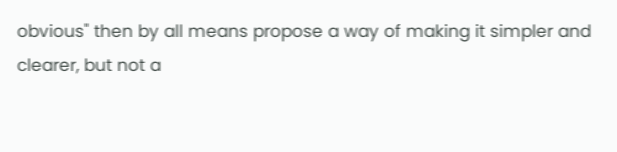obvious" then by all means propose a way of making it simpler and
clearer, but not a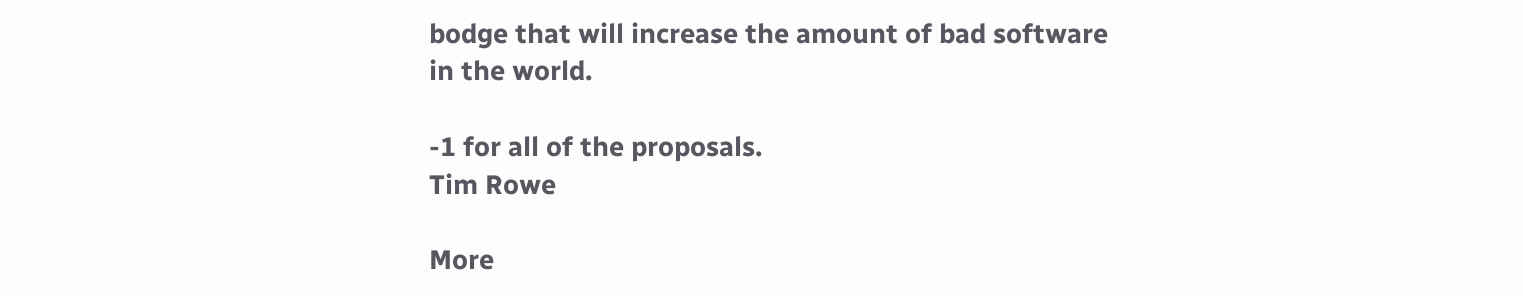bodge that will increase the amount of bad software
in the world.

-1 for all of the proposals.
Tim Rowe

More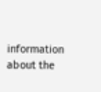information about the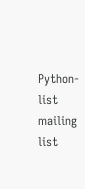Python-list mailing list